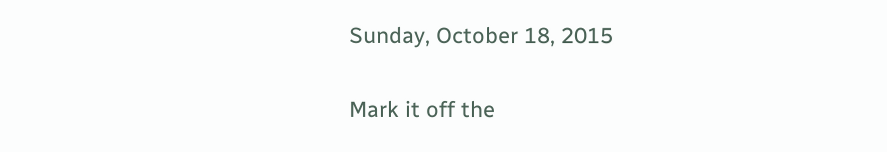Sunday, October 18, 2015

Mark it off the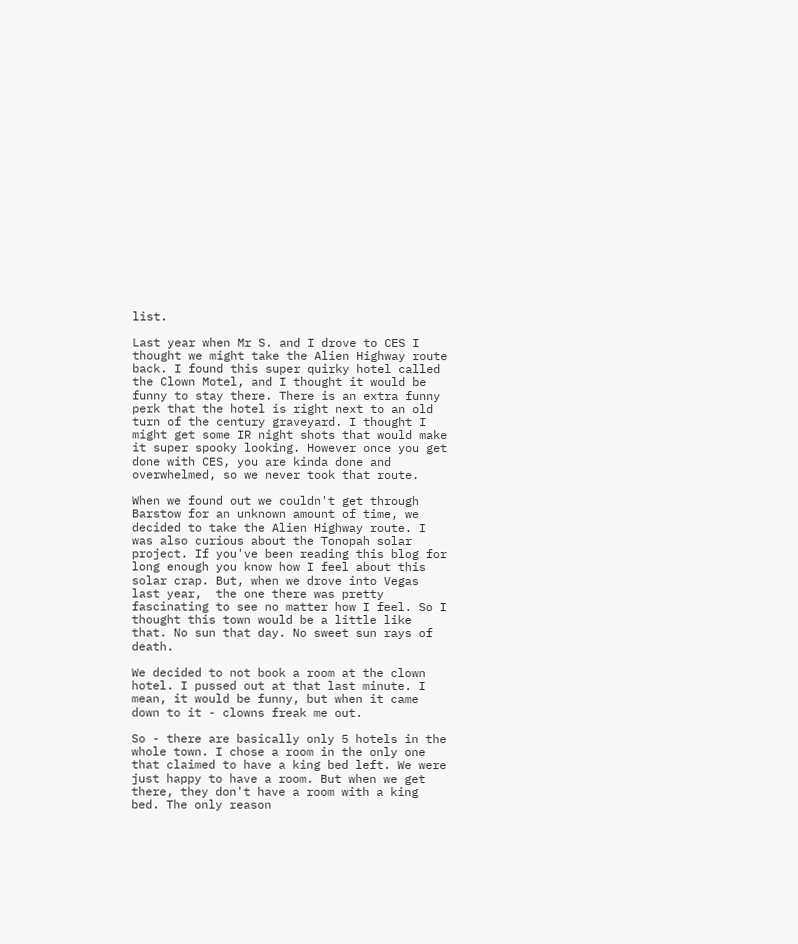list.

Last year when Mr S. and I drove to CES I thought we might take the Alien Highway route back. I found this super quirky hotel called the Clown Motel, and I thought it would be funny to stay there. There is an extra funny perk that the hotel is right next to an old turn of the century graveyard. I thought I might get some IR night shots that would make it super spooky looking. However once you get done with CES, you are kinda done and overwhelmed, so we never took that route.

When we found out we couldn't get through Barstow for an unknown amount of time, we decided to take the Alien Highway route. I was also curious about the Tonopah solar project. If you've been reading this blog for long enough you know how I feel about this solar crap. But, when we drove into Vegas last year,  the one there was pretty fascinating to see no matter how I feel. So I thought this town would be a little like that. No sun that day. No sweet sun rays of death.

We decided to not book a room at the clown hotel. I pussed out at that last minute. I mean, it would be funny, but when it came down to it - clowns freak me out.

So - there are basically only 5 hotels in the whole town. I chose a room in the only one that claimed to have a king bed left. We were just happy to have a room. But when we get there, they don't have a room with a king bed. The only reason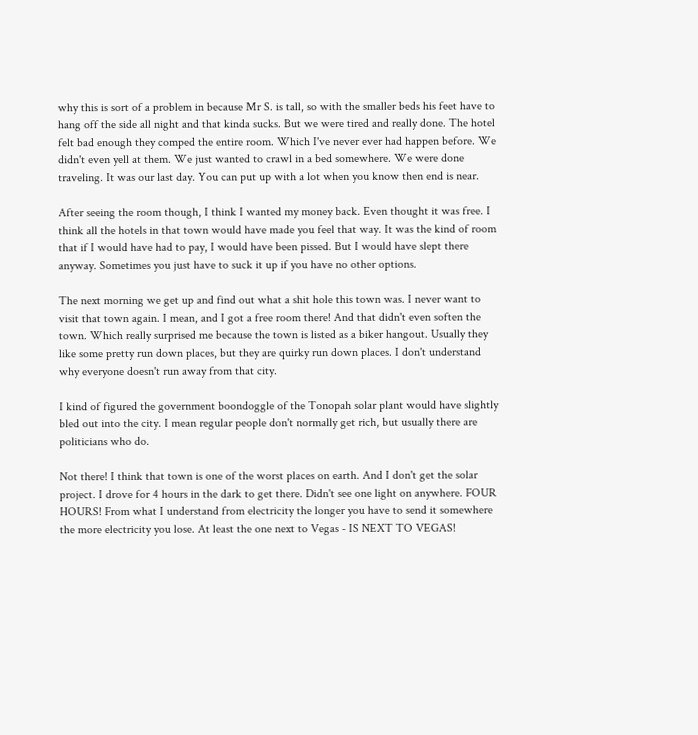why this is sort of a problem in because Mr S. is tall, so with the smaller beds his feet have to hang off the side all night and that kinda sucks. But we were tired and really done. The hotel felt bad enough they comped the entire room. Which I've never ever had happen before. We didn't even yell at them. We just wanted to crawl in a bed somewhere. We were done traveling. It was our last day. You can put up with a lot when you know then end is near.

After seeing the room though, I think I wanted my money back. Even thought it was free. I think all the hotels in that town would have made you feel that way. It was the kind of room that if I would have had to pay, I would have been pissed. But I would have slept there anyway. Sometimes you just have to suck it up if you have no other options.

The next morning we get up and find out what a shit hole this town was. I never want to visit that town again. I mean, and I got a free room there! And that didn't even soften the town. Which really surprised me because the town is listed as a biker hangout. Usually they like some pretty run down places, but they are quirky run down places. I don't understand why everyone doesn't run away from that city.

I kind of figured the government boondoggle of the Tonopah solar plant would have slightly bled out into the city. I mean regular people don't normally get rich, but usually there are politicians who do.

Not there! I think that town is one of the worst places on earth. And I don't get the solar project. I drove for 4 hours in the dark to get there. Didn't see one light on anywhere. FOUR HOURS! From what I understand from electricity the longer you have to send it somewhere the more electricity you lose. At least the one next to Vegas - IS NEXT TO VEGAS!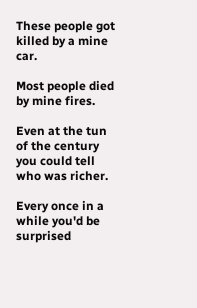These people got killed by a mine car.

Most people died by mine fires.

Even at the tun of the century you could tell who was richer.

Every once in a while you'd be surprised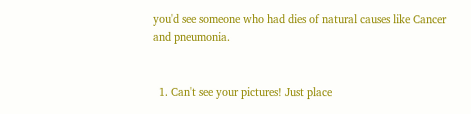you'd see someone who had dies of natural causes like Cancer and pneumonia.


  1. Can't see your pictures! Just place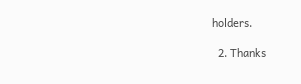holders.

  2. Thanks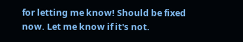for letting me know! Should be fixed now. Let me know if it's not.